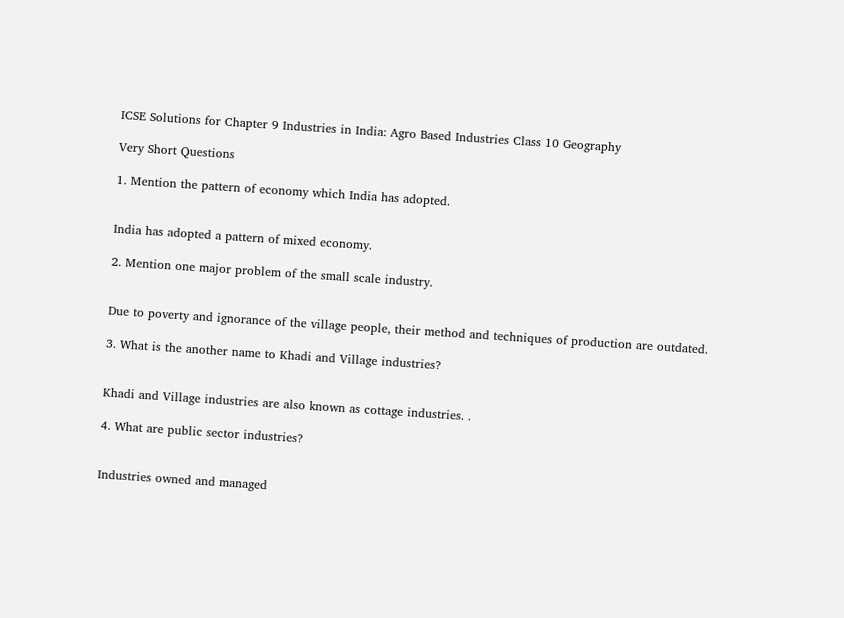ICSE Solutions for Chapter 9 Industries in India: Agro Based Industries Class 10 Geography

Very Short Questions

1. Mention the pattern of economy which India has adopted.


India has adopted a pattern of mixed economy.

2. Mention one major problem of the small scale industry.


Due to poverty and ignorance of the village people, their method and techniques of production are outdated.

3. What is the another name to Khadi and Village industries?


Khadi and Village industries are also known as cottage industries. .

4. What are public sector industries?


Industries owned and managed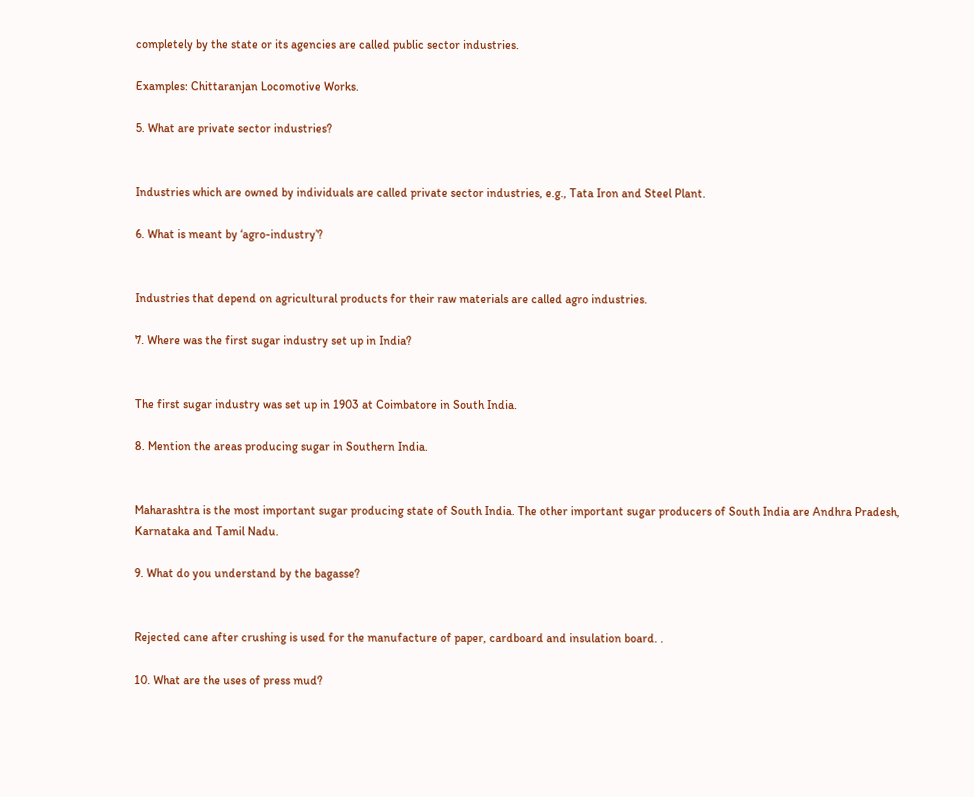completely by the state or its agencies are called public sector industries.

Examples: Chittaranjan Locomotive Works.

5. What are private sector industries?


Industries which are owned by individuals are called private sector industries, e.g., Tata Iron and Steel Plant.

6. What is meant by ‘agro-industry’?


Industries that depend on agricultural products for their raw materials are called agro industries.

7. Where was the first sugar industry set up in India?


The first sugar industry was set up in 1903 at Coimbatore in South India.

8. Mention the areas producing sugar in Southern India.


Maharashtra is the most important sugar producing state of South India. The other important sugar producers of South India are Andhra Pradesh, Karnataka and Tamil Nadu.

9. What do you understand by the bagasse?


Rejected cane after crushing is used for the manufacture of paper, cardboard and insulation board. .

10. What are the uses of press mud?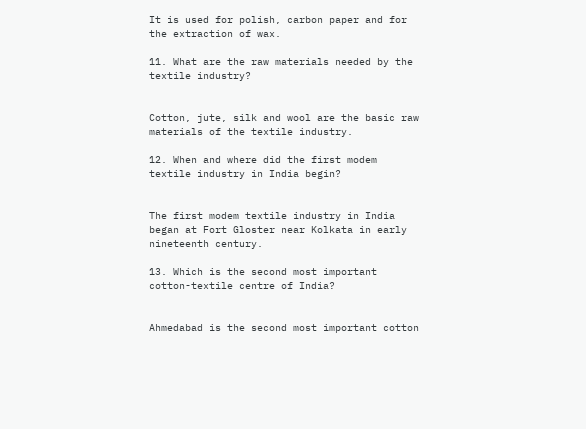It is used for polish, carbon paper and for the extraction of wax.

11. What are the raw materials needed by the textile industry?


Cotton, jute, silk and wool are the basic raw materials of the textile industry.

12. When and where did the first modem textile industry in India begin?


The first modem textile industry in India began at Fort Gloster near Kolkata in early nineteenth century.

13. Which is the second most important cotton-textile centre of India?


Ahmedabad is the second most important cotton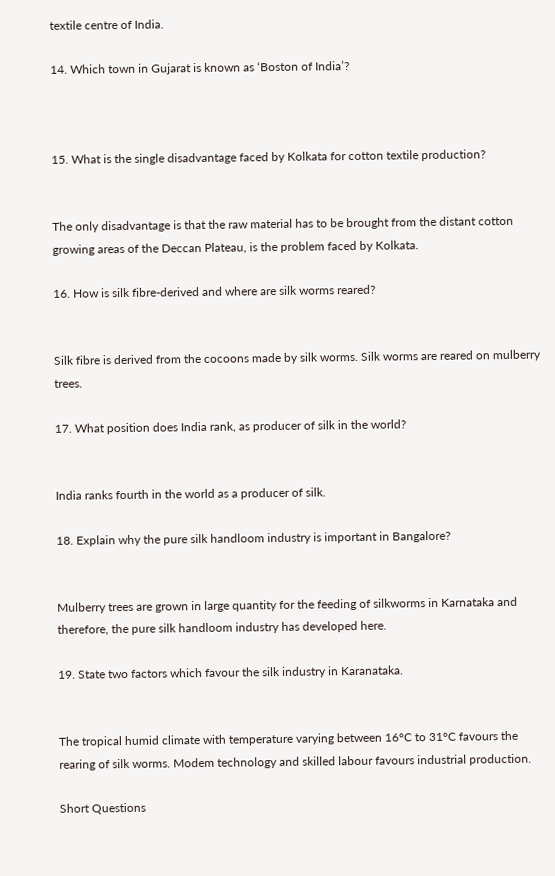textile centre of India.

14. Which town in Gujarat is known as ‘Boston of India’?



15. What is the single disadvantage faced by Kolkata for cotton textile production?


The only disadvantage is that the raw material has to be brought from the distant cotton growing areas of the Deccan Plateau, is the problem faced by Kolkata.

16. How is silk fibre-derived and where are silk worms reared?


Silk fibre is derived from the cocoons made by silk worms. Silk worms are reared on mulberry trees.

17. What position does India rank, as producer of silk in the world?


India ranks fourth in the world as a producer of silk.

18. Explain why the pure silk handloom industry is important in Bangalore?


Mulberry trees are grown in large quantity for the feeding of silkworms in Karnataka and therefore, the pure silk handloom industry has developed here.

19. State two factors which favour the silk industry in Karanataka.


The tropical humid climate with temperature varying between 16°C to 31°C favours the rearing of silk worms. Modem technology and skilled labour favours industrial production.

Short Questions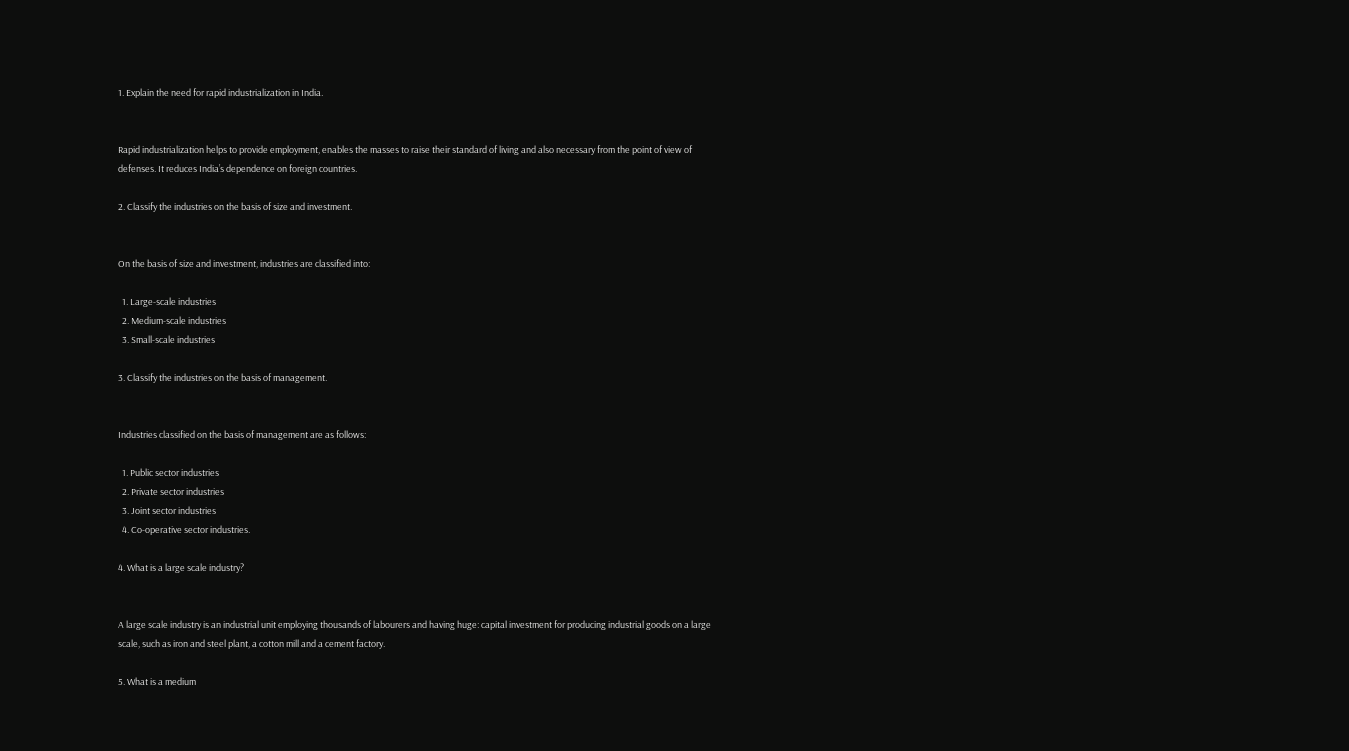1. Explain the need for rapid industrialization in India.


Rapid industrialization helps to provide employment, enables the masses to raise their standard of living and also necessary from the point of view of defenses. It reduces India’s dependence on foreign countries.

2. Classify the industries on the basis of size and investment.


On the basis of size and investment, industries are classified into:

  1. Large-scale industries
  2. Medium-scale industries
  3. Small-scale industries

3. Classify the industries on the basis of management.


Industries classified on the basis of management are as follows:

  1. Public sector industries
  2. Private sector industries
  3. Joint sector industries
  4. Co-operative sector industries.

4. What is a large scale industry?


A large scale industry is an industrial unit employing thousands of labourers and having huge: capital investment for producing industrial goods on a large scale, such as iron and steel plant, a cotton mill and a cement factory.

5. What is a medium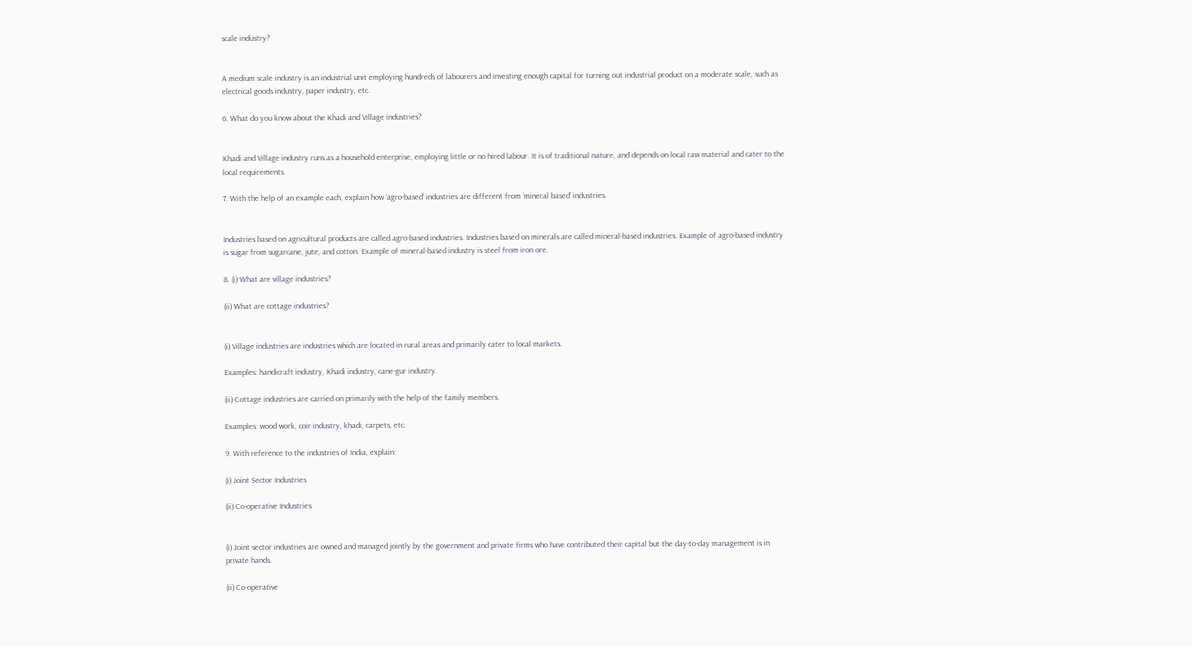scale industry?


A medium scale industry is an industrial unit employing hundreds of labourers and investing enough capital for turning out industrial product on a moderate scale, such as electrical goods industry, paper industry, etc.

6. What do you know about the Khadi and Village industries?


Khadi and Village industry runs as a household enterprise, employing little or no hired labour. It is of traditional nature, and depends on local raw material and cater to the local requirements.

7. With the help of an example each, explain how ‘agro-based’ industries are different from ‘mineral based’ industries.


Industries based on agricultural products are called agro-based industries. Industries based on minerals are called mineral-based industries. Example of agro-based industry is sugar from sugarcane, jute, and cotton. Example of mineral-based industry is steel from iron ore.

8. (i) What are village industries?

(ii) What are cottage industries?


(i) Village industries are industries which are located in rural areas and primarily cater to local markets.

Examples: handicraft industry, Khadi industry, cane-gur industry.

(ii) Cottage industries are carried on primarily with the help of the family members.

Examples: wood work, coir industry, khadi, carpets, etc.

9. With reference to the industries of India, explain:

(i) Joint Sector Industries

(ii) Co-operative Industries


(i) Joint sector industries are owned and managed jointly by the government and private firms who have contributed their capital but the day-to-day management is in private hands.

(ii) Co-operative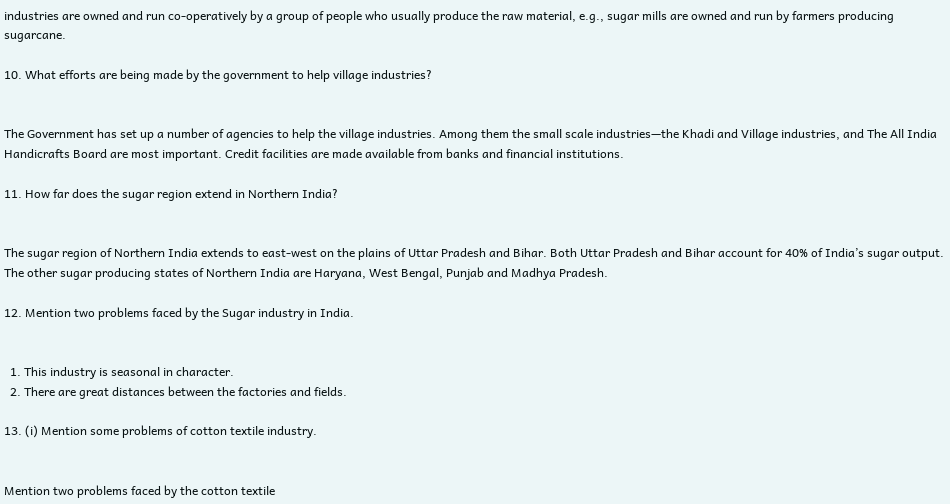industries are owned and run co-operatively by a group of people who usually produce the raw material, e.g., sugar mills are owned and run by farmers producing sugarcane.

10. What efforts are being made by the government to help village industries?


The Government has set up a number of agencies to help the village industries. Among them the small scale industries—the Khadi and Village industries, and The All India Handicrafts Board are most important. Credit facilities are made available from banks and financial institutions.

11. How far does the sugar region extend in Northern India?


The sugar region of Northern India extends to east-west on the plains of Uttar Pradesh and Bihar. Both Uttar Pradesh and Bihar account for 40% of India’s sugar output. The other sugar producing states of Northern India are Haryana, West Bengal, Punjab and Madhya Pradesh.

12. Mention two problems faced by the Sugar industry in India.


  1. This industry is seasonal in character.
  2. There are great distances between the factories and fields.

13. (i) Mention some problems of cotton textile industry.


Mention two problems faced by the cotton textile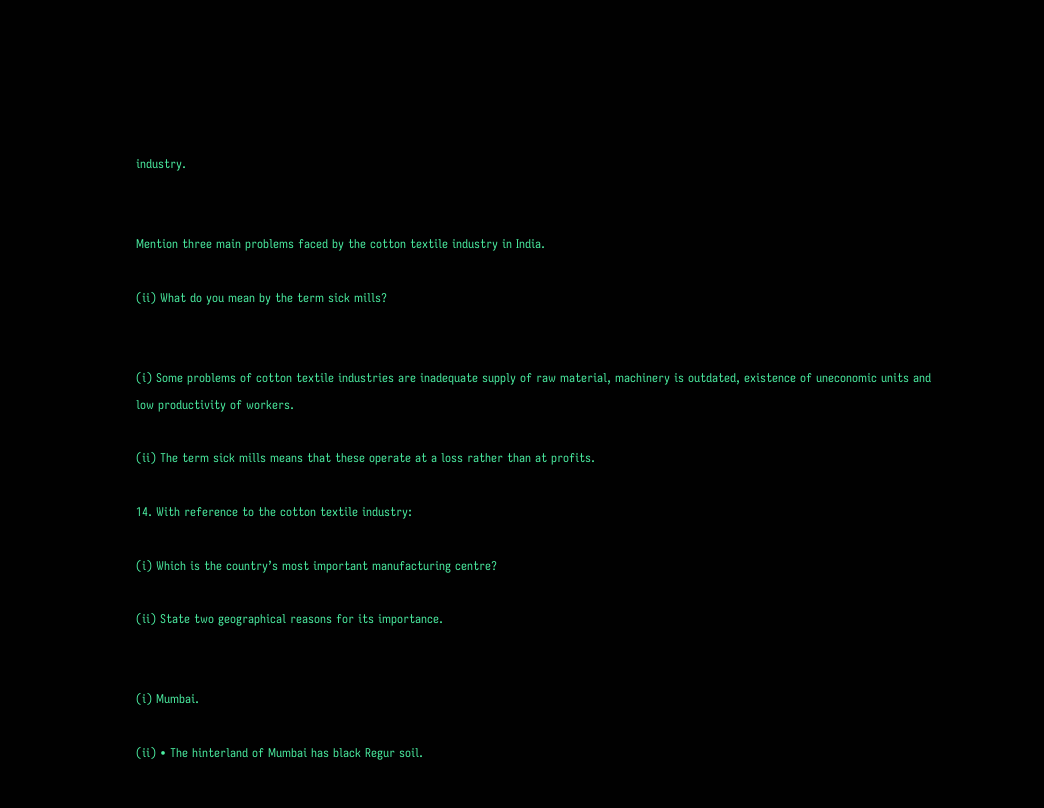industry.


Mention three main problems faced by the cotton textile industry in India.

(ii) What do you mean by the term sick mills?


(i) Some problems of cotton textile industries are inadequate supply of raw material, machinery is outdated, existence of uneconomic units and low productivity of workers.

(ii) The term sick mills means that these operate at a loss rather than at profits.

14. With reference to the cotton textile industry:

(i) Which is the country’s most important manufacturing centre?

(ii) State two geographical reasons for its importance.


(i) Mumbai.

(ii) • The hinterland of Mumbai has black Regur soil.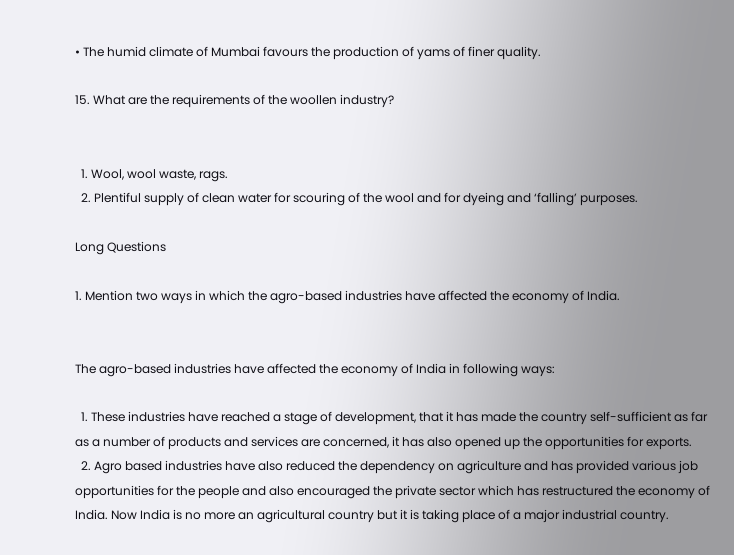• The humid climate of Mumbai favours the production of yams of finer quality.

15. What are the requirements of the woollen industry?


  1. Wool, wool waste, rags.
  2. Plentiful supply of clean water for scouring of the wool and for dyeing and ‘falling’ purposes.

Long Questions

1. Mention two ways in which the agro-based industries have affected the economy of India.


The agro-based industries have affected the economy of India in following ways:

  1. These industries have reached a stage of development, that it has made the country self-sufficient as far as a number of products and services are concerned, it has also opened up the opportunities for exports.
  2. Agro based industries have also reduced the dependency on agriculture and has provided various job opportunities for the people and also encouraged the private sector which has restructured the economy of India. Now India is no more an agricultural country but it is taking place of a major industrial country.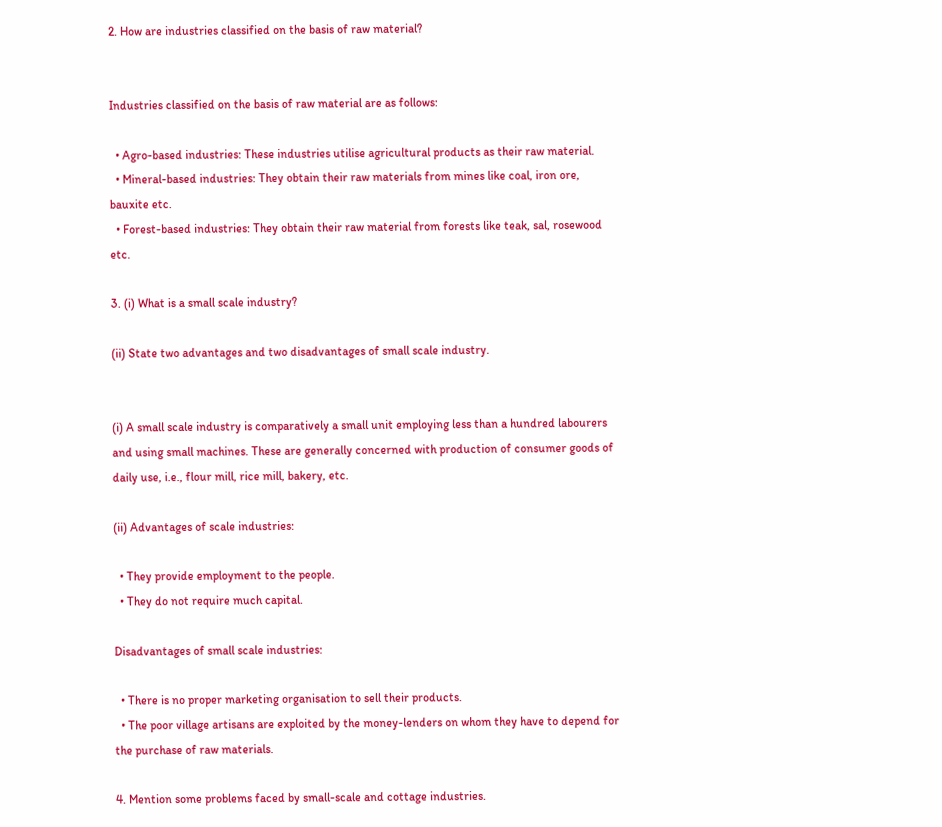2. How are industries classified on the basis of raw material?


Industries classified on the basis of raw material are as follows:

  • Agro-based industries: These industries utilise agricultural products as their raw material.
  • Mineral-based industries: They obtain their raw materials from mines like coal, iron ore, bauxite etc.
  • Forest-based industries: They obtain their raw material from forests like teak, sal, rosewood etc.

3. (i) What is a small scale industry?

(ii) State two advantages and two disadvantages of small scale industry.


(i) A small scale industry is comparatively a small unit employing less than a hundred labourers and using small machines. These are generally concerned with production of consumer goods of daily use, i.e., flour mill, rice mill, bakery, etc.

(ii) Advantages of scale industries:

  • They provide employment to the people.
  • They do not require much capital.

Disadvantages of small scale industries:

  • There is no proper marketing organisation to sell their products.
  • The poor village artisans are exploited by the money-lenders on whom they have to depend for the purchase of raw materials.

4. Mention some problems faced by small-scale and cottage industries.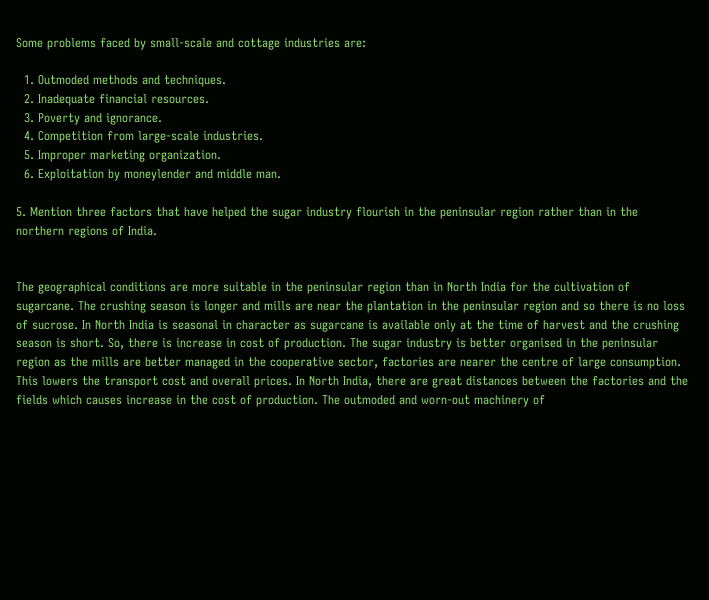Some problems faced by small-scale and cottage industries are:

  1. Outmoded methods and techniques.
  2. Inadequate financial resources.
  3. Poverty and ignorance.
  4. Competition from large-scale industries.
  5. Improper marketing organization.
  6. Exploitation by moneylender and middle man.

5. Mention three factors that have helped the sugar industry flourish in the peninsular region rather than in the northern regions of India.


The geographical conditions are more suitable in the peninsular region than in North India for the cultivation of sugarcane. The crushing season is longer and mills are near the plantation in the peninsular region and so there is no loss of sucrose. In North India is seasonal in character as sugarcane is available only at the time of harvest and the crushing season is short. So, there is increase in cost of production. The sugar industry is better organised in the peninsular region as the mills are better managed in the cooperative sector, factories are nearer the centre of large consumption. This lowers the transport cost and overall prices. In North India, there are great distances between the factories and the fields which causes increase in the cost of production. The outmoded and worn-out machinery of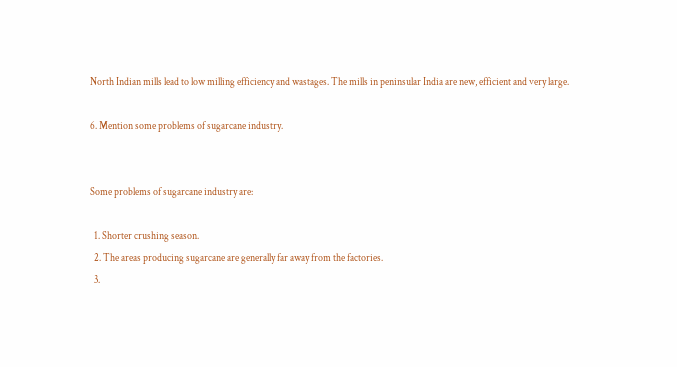North Indian mills lead to low milling efficiency and wastages. The mills in peninsular India are new, efficient and very large.

6. Mention some problems of sugarcane industry.


Some problems of sugarcane industry are:

  1. Shorter crushing season.
  2. The areas producing sugarcane are generally far away from the factories.
  3.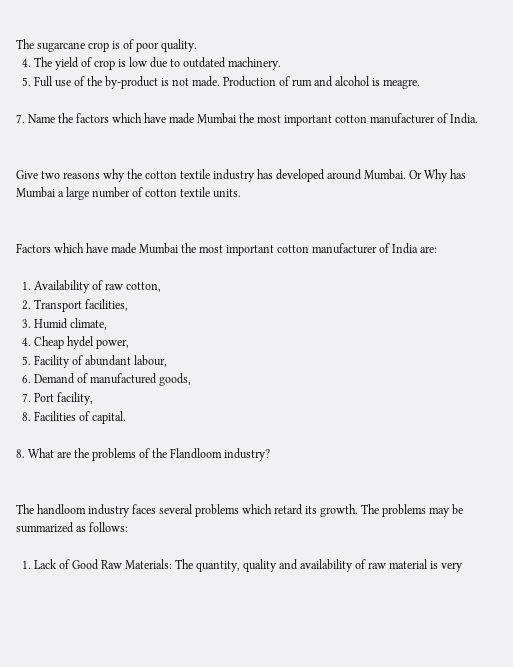The sugarcane crop is of poor quality.
  4. The yield of crop is low due to outdated machinery.
  5. Full use of the by-product is not made. Production of rum and alcohol is meagre.

7. Name the factors which have made Mumbai the most important cotton manufacturer of India.


Give two reasons why the cotton textile industry has developed around Mumbai. Or Why has Mumbai a large number of cotton textile units.


Factors which have made Mumbai the most important cotton manufacturer of India are:

  1. Availability of raw cotton,
  2. Transport facilities,
  3. Humid climate,
  4. Cheap hydel power,
  5. Facility of abundant labour,
  6. Demand of manufactured goods,
  7. Port facility,
  8. Facilities of capital.

8. What are the problems of the Flandloom industry?


The handloom industry faces several problems which retard its growth. The problems may be summarized as follows:

  1. Lack of Good Raw Materials: The quantity, quality and availability of raw material is very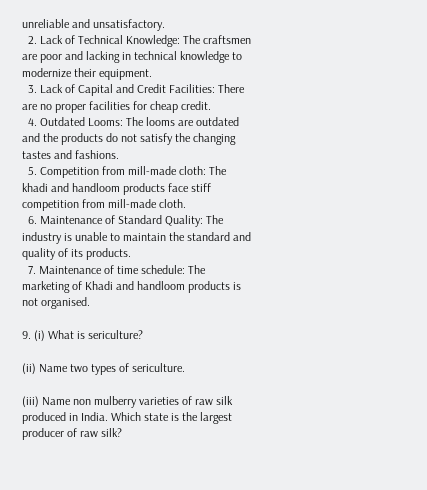unreliable and unsatisfactory.
  2. Lack of Technical Knowledge: The craftsmen are poor and lacking in technical knowledge to modernize their equipment.
  3. Lack of Capital and Credit Facilities: There are no proper facilities for cheap credit.
  4. Outdated Looms: The looms are outdated and the products do not satisfy the changing tastes and fashions.
  5. Competition from mill-made cloth: The khadi and handloom products face stiff competition from mill-made cloth.
  6. Maintenance of Standard Quality: The industry is unable to maintain the standard and quality of its products.
  7. Maintenance of time schedule: The marketing of Khadi and handloom products is not organised.

9. (i) What is sericulture?

(ii) Name two types of sericulture.

(iii) Name non mulberry varieties of raw silk produced in India. Which state is the largest producer of raw silk?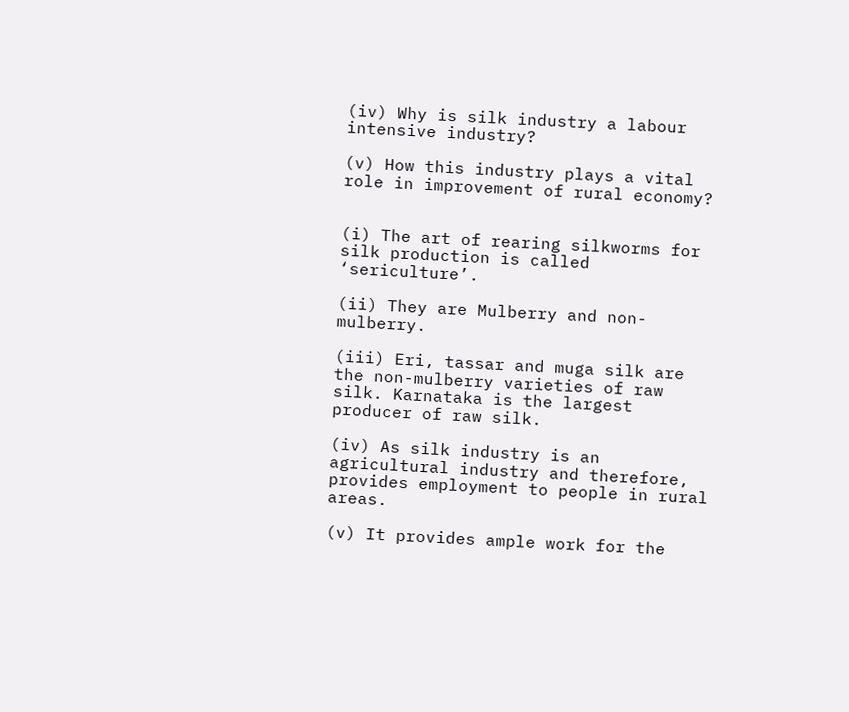(iv) Why is silk industry a labour intensive industry?

(v) How this industry plays a vital role in improvement of rural economy?


(i) The art of rearing silkworms for silk production is called ‘sericulture’.

(ii) They are Mulberry and non-mulberry.

(iii) Eri, tassar and muga silk are the non-mulberry varieties of raw silk. Karnataka is the largest producer of raw silk.

(iv) As silk industry is an agricultural industry and therefore, provides employment to people in rural areas.

(v) It provides ample work for the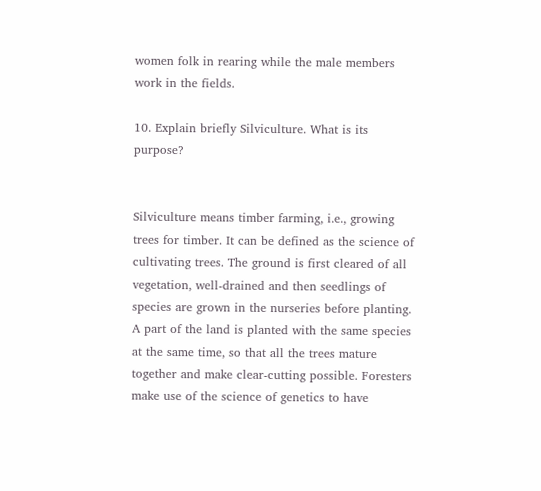women folk in rearing while the male members work in the fields.

10. Explain briefly Silviculture. What is its purpose?


Silviculture means timber farming, i.e., growing trees for timber. It can be defined as the science of cultivating trees. The ground is first cleared of all vegetation, well-drained and then seedlings of species are grown in the nurseries before planting. A part of the land is planted with the same species at the same time, so that all the trees mature together and make clear-cutting possible. Foresters make use of the science of genetics to have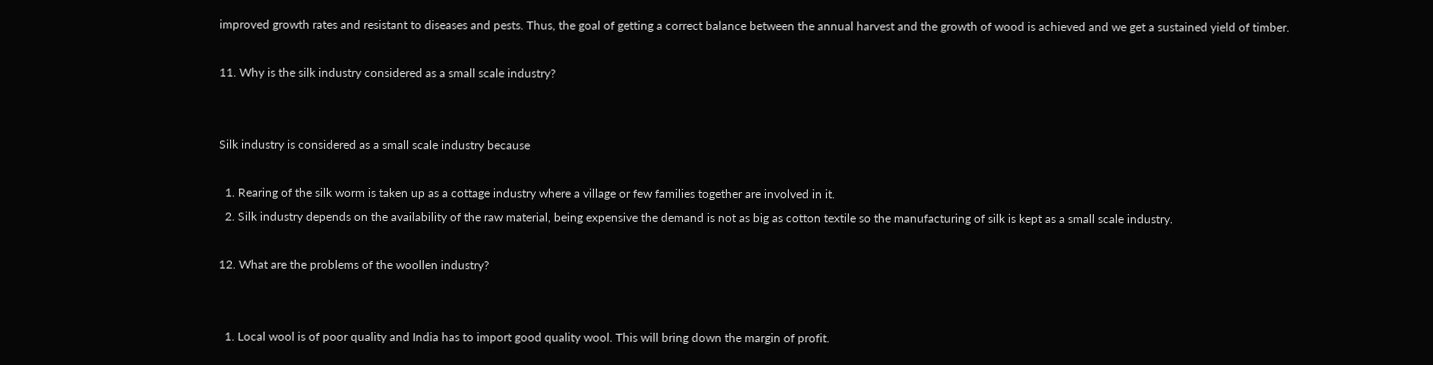improved growth rates and resistant to diseases and pests. Thus, the goal of getting a correct balance between the annual harvest and the growth of wood is achieved and we get a sustained yield of timber.

11. Why is the silk industry considered as a small scale industry?


Silk industry is considered as a small scale industry because

  1. Rearing of the silk worm is taken up as a cottage industry where a village or few families together are involved in it.
  2. Silk industry depends on the availability of the raw material, being expensive the demand is not as big as cotton textile so the manufacturing of silk is kept as a small scale industry.

12. What are the problems of the woollen industry?


  1. Local wool is of poor quality and India has to import good quality wool. This will bring down the margin of profit.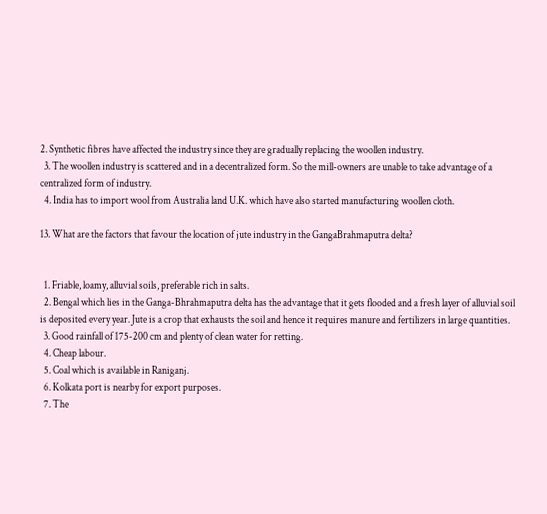2. Synthetic fibres have affected the industry since they are gradually replacing the woollen industry.
  3. The woollen industry is scattered and in a decentralized form. So the mill-owners are unable to take advantage of a centralized form of industry.
  4. India has to import wool from Australia land U.K. which have also started manufacturing woollen cloth.

13. What are the factors that favour the location of jute industry in the GangaBrahmaputra delta?


  1. Friable, loamy, alluvial soils, preferable rich in salts.
  2. Bengal which lies in the Ganga-Bhrahmaputra delta has the advantage that it gets flooded and a fresh layer of alluvial soil is deposited every year. Jute is a crop that exhausts the soil and hence it requires manure and fertilizers in large quantities.
  3. Good rainfall of 175-200 cm and plenty of clean water for retting.
  4. Cheap labour.
  5. Coal which is available in Raniganj.
  6. Kolkata port is nearby for export purposes.
  7. The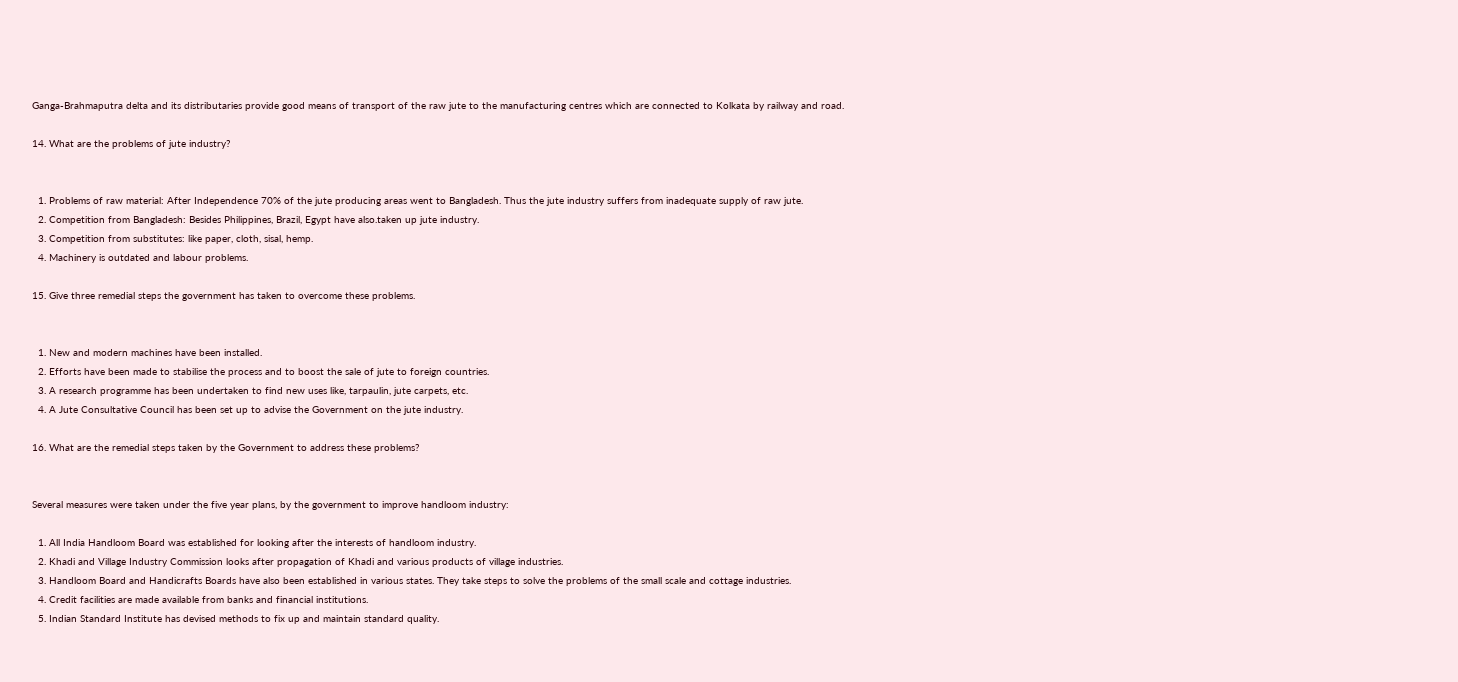Ganga-Brahmaputra delta and its distributaries provide good means of transport of the raw jute to the manufacturing centres which are connected to Kolkata by railway and road.

14. What are the problems of jute industry?


  1. Problems of raw material: After Independence 70% of the jute producing areas went to Bangladesh. Thus the jute industry suffers from inadequate supply of raw jute.
  2. Competition from Bangladesh: Besides Philippines, Brazil, Egypt have also.taken up jute industry.
  3. Competition from substitutes: like paper, cloth, sisal, hemp.
  4. Machinery is outdated and labour problems.

15. Give three remedial steps the government has taken to overcome these problems.


  1. New and modern machines have been installed.
  2. Efforts have been made to stabilise the process and to boost the sale of jute to foreign countries.
  3. A research programme has been undertaken to find new uses like, tarpaulin, jute carpets, etc.
  4. A Jute Consultative Council has been set up to advise the Government on the jute industry.

16. What are the remedial steps taken by the Government to address these problems?


Several measures were taken under the five year plans, by the government to improve handloom industry:

  1. All India Handloom Board was established for looking after the interests of handloom industry.
  2. Khadi and Village Industry Commission looks after propagation of Khadi and various products of village industries.
  3. Handloom Board and Handicrafts Boards have also been established in various states. They take steps to solve the problems of the small scale and cottage industries.
  4. Credit facilities are made available from banks and financial institutions.
  5. Indian Standard Institute has devised methods to fix up and maintain standard quality.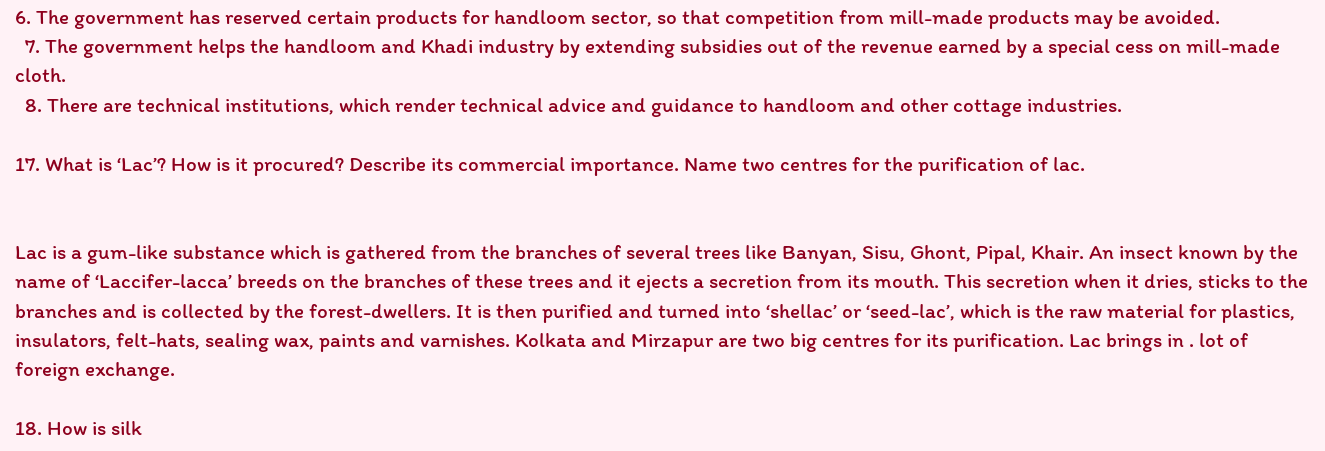6. The government has reserved certain products for handloom sector, so that competition from mill-made products may be avoided.
  7. The government helps the handloom and Khadi industry by extending subsidies out of the revenue earned by a special cess on mill-made cloth.
  8. There are technical institutions, which render technical advice and guidance to handloom and other cottage industries.

17. What is ‘Lac’? How is it procured? Describe its commercial importance. Name two centres for the purification of lac.


Lac is a gum-like substance which is gathered from the branches of several trees like Banyan, Sisu, Ghont, Pipal, Khair. An insect known by the name of ‘Laccifer-lacca’ breeds on the branches of these trees and it ejects a secretion from its mouth. This secretion when it dries, sticks to the branches and is collected by the forest-dwellers. It is then purified and turned into ‘shellac’ or ‘seed-lac’, which is the raw material for plastics, insulators, felt-hats, sealing wax, paints and varnishes. Kolkata and Mirzapur are two big centres for its purification. Lac brings in . lot of foreign exchange.

18. How is silk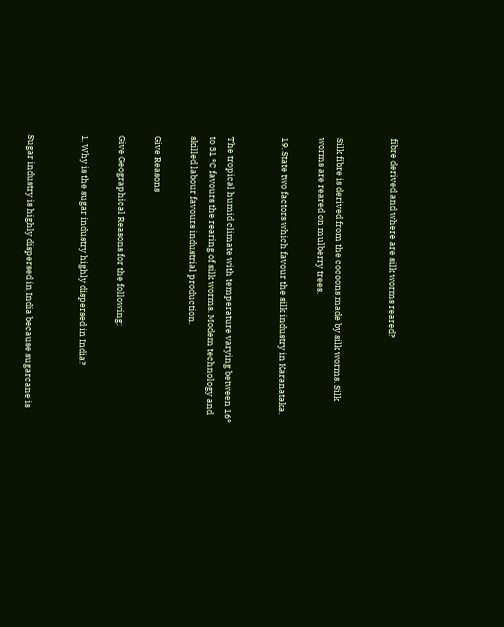fibre derived and where are silk worms reared?


Silk fibre is derived from the cocoons made by silk worms. Silk worms are reared on mulberry trees.

19. State two factors which favour the silk industry in Karanataka.


The tropical humid climate with temperature varying between 16° to 31 °C favours the rearing of silk worms. Modem technology and skilled labour favours industrial production.

Give Reasons

Give Geographical Reasons for the following:

1. Why is the sugar industry highly dispersed in India?


Sugar industry is highly dispersed in India because sugarcane is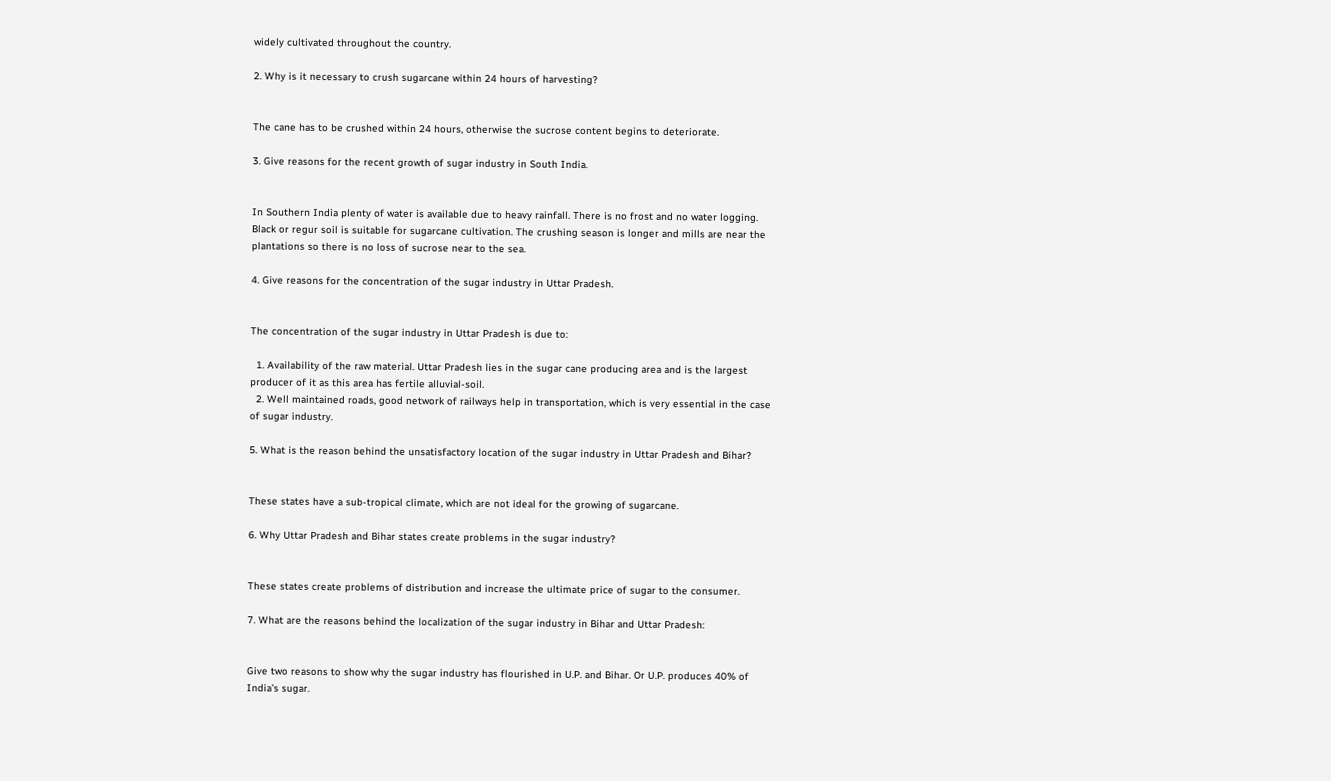widely cultivated throughout the country.

2. Why is it necessary to crush sugarcane within 24 hours of harvesting?


The cane has to be crushed within 24 hours, otherwise the sucrose content begins to deteriorate.

3. Give reasons for the recent growth of sugar industry in South India.


In Southern India plenty of water is available due to heavy rainfall. There is no frost and no water logging. Black or regur soil is suitable for sugarcane cultivation. The crushing season is longer and mills are near the plantations so there is no loss of sucrose near to the sea.

4. Give reasons for the concentration of the sugar industry in Uttar Pradesh.


The concentration of the sugar industry in Uttar Pradesh is due to:

  1. Availability of the raw material. Uttar Pradesh lies in the sugar cane producing area and is the largest producer of it as this area has fertile alluvial-soil.
  2. Well maintained roads, good network of railways help in transportation, which is very essential in the case of sugar industry.

5. What is the reason behind the unsatisfactory location of the sugar industry in Uttar Pradesh and Bihar?


These states have a sub-tropical climate, which are not ideal for the growing of sugarcane.

6. Why Uttar Pradesh and Bihar states create problems in the sugar industry?


These states create problems of distribution and increase the ultimate price of sugar to the consumer.

7. What are the reasons behind the localization of the sugar industry in Bihar and Uttar Pradesh:


Give two reasons to show why the sugar industry has flourished in U.P. and Bihar. Or U.P. produces 40% of India’s sugar.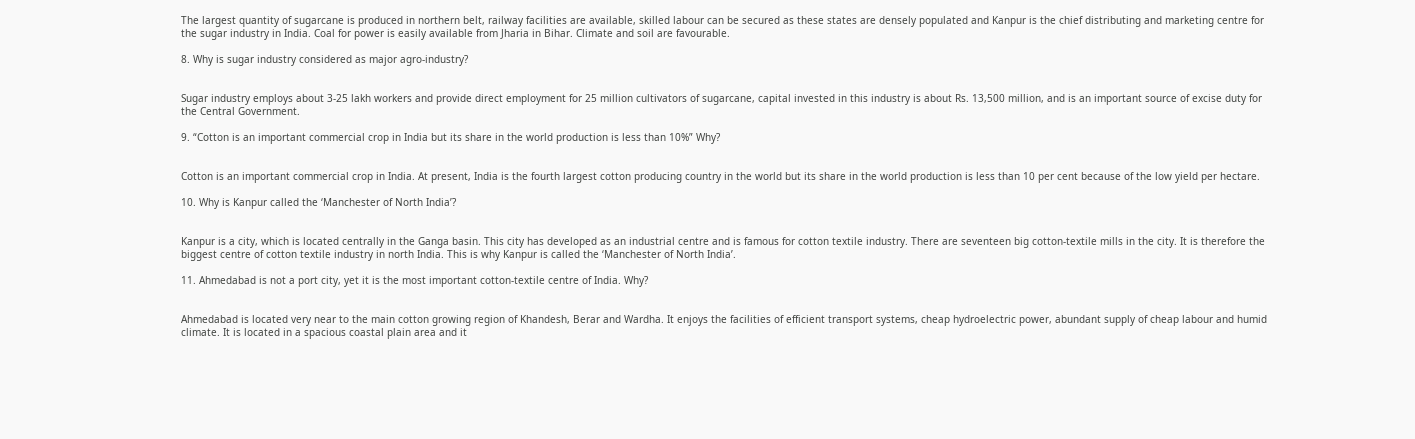The largest quantity of sugarcane is produced in northern belt, railway facilities are available, skilled labour can be secured as these states are densely populated and Kanpur is the chief distributing and marketing centre for the sugar industry in India. Coal for power is easily available from Jharia in Bihar. Climate and soil are favourable.

8. Why is sugar industry considered as major agro-industry?


Sugar industry employs about 3-25 lakh workers and provide direct employment for 25 million cultivators of sugarcane, capital invested in this industry is about Rs. 13,500 million, and is an important source of excise duty for the Central Government.

9. “Cotton is an important commercial crop in India but its share in the world production is less than 10%” Why?


Cotton is an important commercial crop in India. At present, India is the fourth largest cotton producing country in the world but its share in the world production is less than 10 per cent because of the low yield per hectare.

10. Why is Kanpur called the ‘Manchester of North India’?


Kanpur is a city, which is located centrally in the Ganga basin. This city has developed as an industrial centre and is famous for cotton textile industry. There are seventeen big cotton-textile mills in the city. It is therefore the biggest centre of cotton textile industry in north India. This is why Kanpur is called the ‘Manchester of North India’.

11. Ahmedabad is not a port city, yet it is the most important cotton-textile centre of India. Why?


Ahmedabad is located very near to the main cotton growing region of Khandesh, Berar and Wardha. It enjoys the facilities of efficient transport systems, cheap hydroelectric power, abundant supply of cheap labour and humid climate. It is located in a spacious coastal plain area and it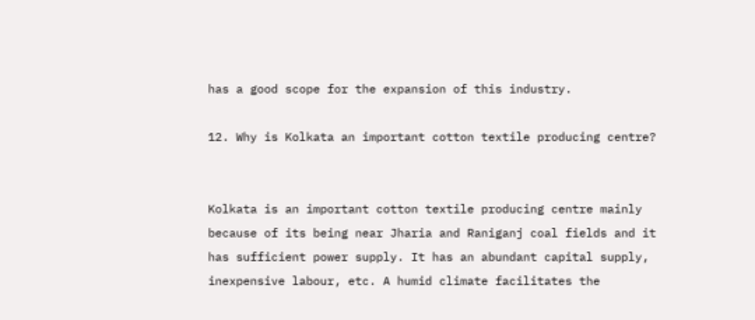has a good scope for the expansion of this industry.

12. Why is Kolkata an important cotton textile producing centre?


Kolkata is an important cotton textile producing centre mainly because of its being near Jharia and Raniganj coal fields and it has sufficient power supply. It has an abundant capital supply, inexpensive labour, etc. A humid climate facilitates the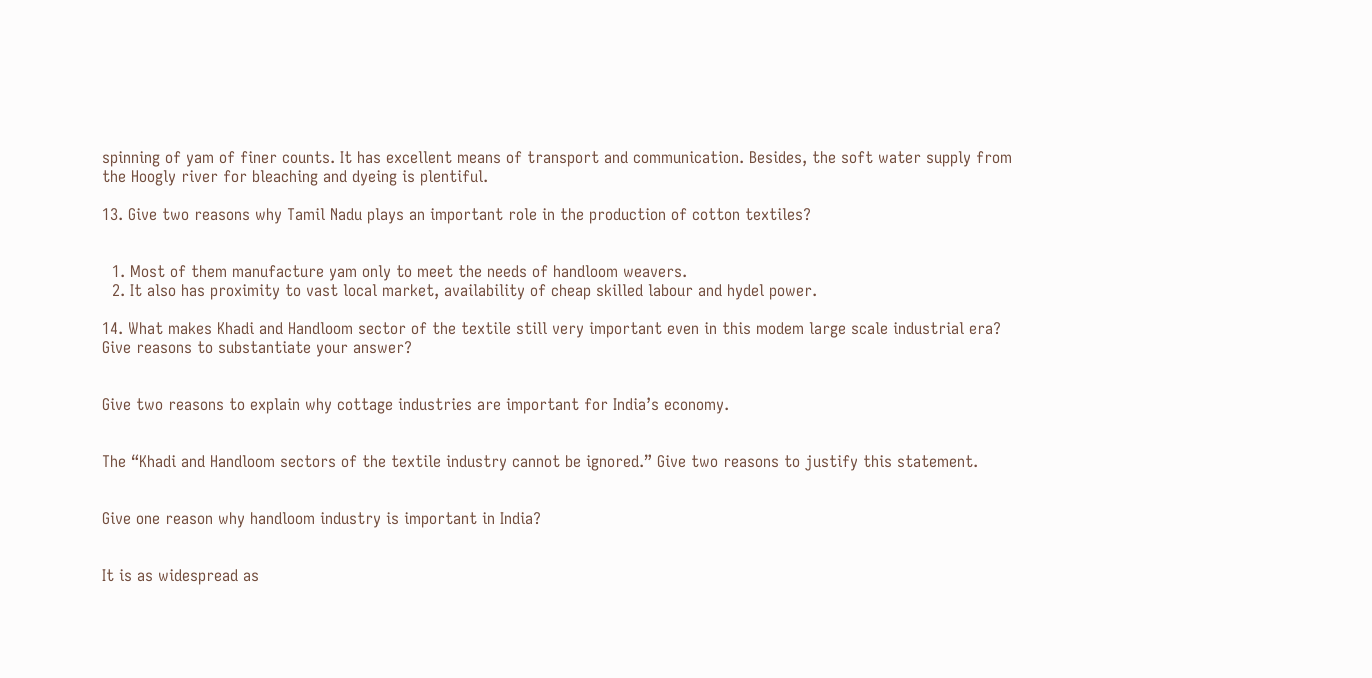spinning of yam of finer counts. It has excellent means of transport and communication. Besides, the soft water supply from the Hoogly river for bleaching and dyeing is plentiful.

13. Give two reasons why Tamil Nadu plays an important role in the production of cotton textiles?


  1. Most of them manufacture yam only to meet the needs of handloom weavers.
  2. It also has proximity to vast local market, availability of cheap skilled labour and hydel power.

14. What makes Khadi and Handloom sector of the textile still very important even in this modem large scale industrial era? Give reasons to substantiate your answer?


Give two reasons to explain why cottage industries are important for India’s economy.


The “Khadi and Handloom sectors of the textile industry cannot be ignored.” Give two reasons to justify this statement.


Give one reason why handloom industry is important in India?


It is as widespread as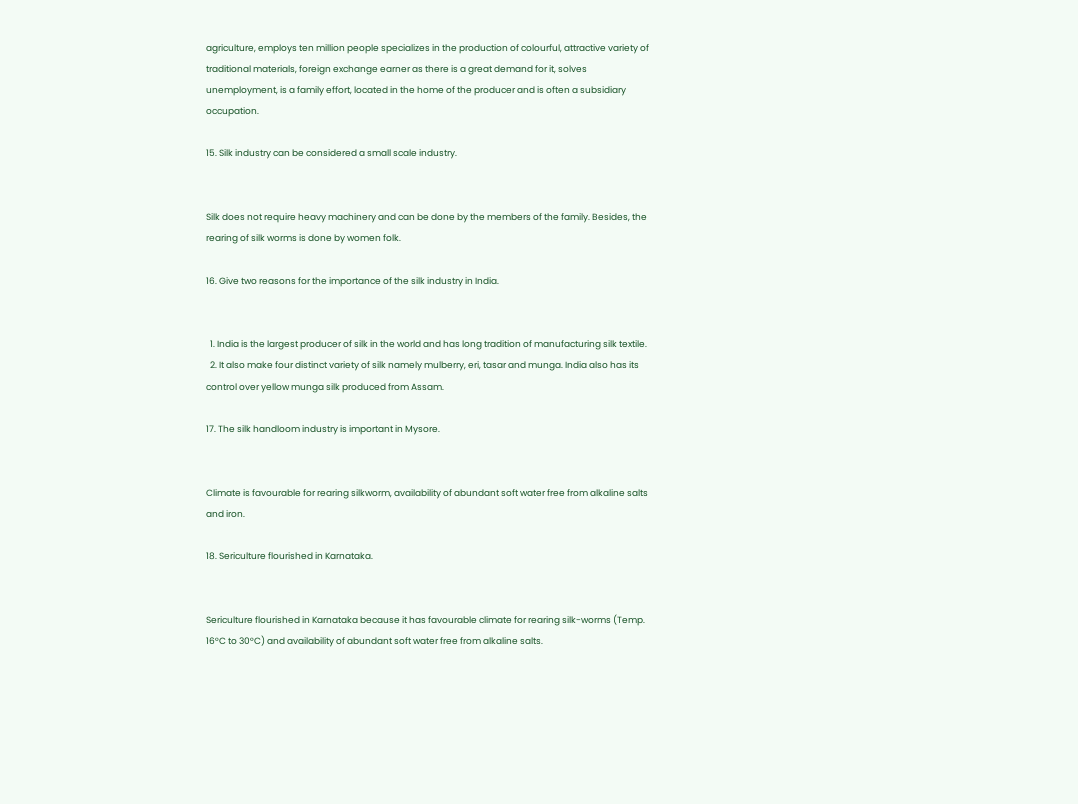agriculture, employs ten million people specializes in the production of colourful, attractive variety of traditional materials, foreign exchange earner as there is a great demand for it, solves unemployment, is a family effort, located in the home of the producer and is often a subsidiary occupation.

15. Silk industry can be considered a small scale industry.


Silk does not require heavy machinery and can be done by the members of the family. Besides, the rearing of silk worms is done by women folk.

16. Give two reasons for the importance of the silk industry in India.


  1. India is the largest producer of silk in the world and has long tradition of manufacturing silk textile.
  2. It also make four distinct variety of silk namely mulberry, eri, tasar and munga. India also has its control over yellow munga silk produced from Assam.

17. The silk handloom industry is important in Mysore.


Climate is favourable for rearing silkworm, availability of abundant soft water free from alkaline salts and iron.

18. Sericulture flourished in Karnataka.


Sericulture flourished in Karnataka because it has favourable climate for rearing silk-worms (Temp. 16°C to 30°C) and availability of abundant soft water free from alkaline salts.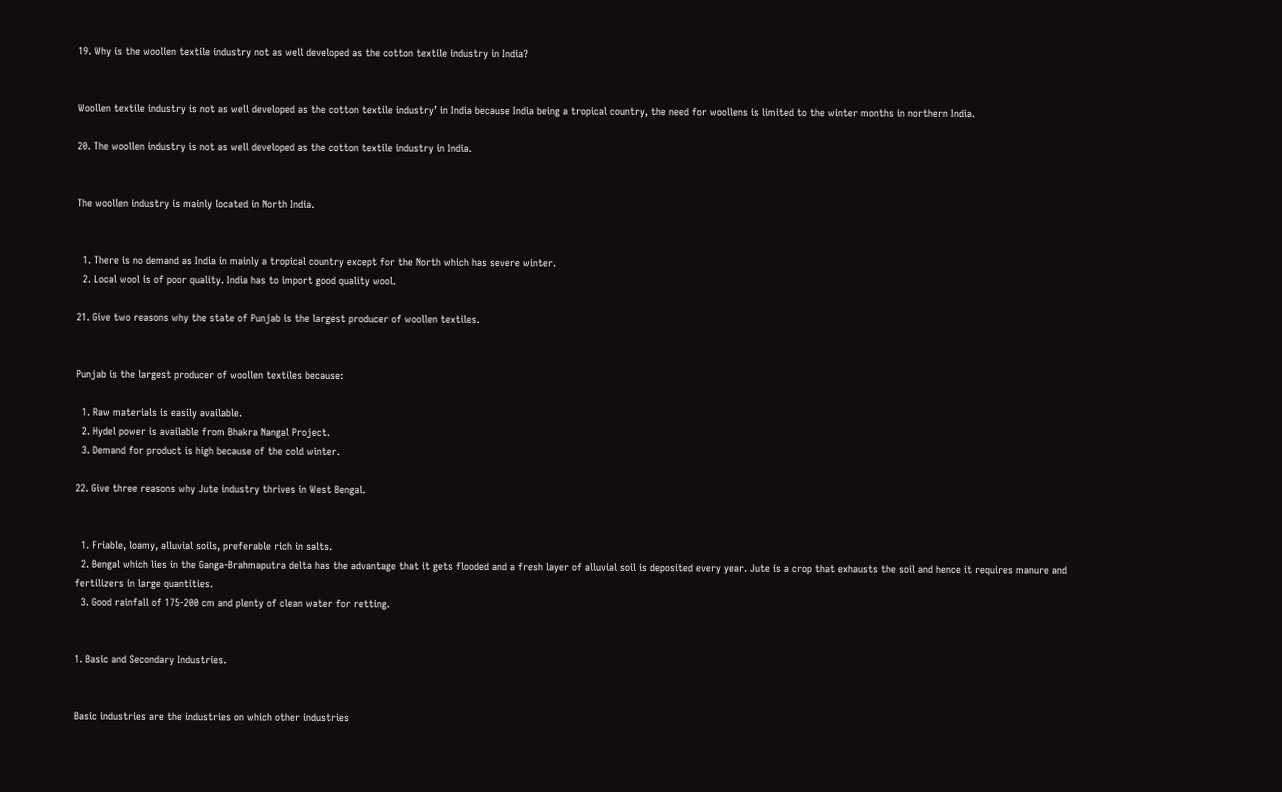19. Why is the woollen textile industry not as well developed as the cotton textile industry in India?


Woollen textile industry is not as well developed as the cotton textile industry’ in India because India being a tropical country, the need for woollens is limited to the winter months in northern India.

20. The woollen industry is not as well developed as the cotton textile industry in India.


The woollen industry is mainly located in North India.


  1. There is no demand as India in mainly a tropical country except for the North which has severe winter.
  2. Local wool is of poor quality. India has to import good quality wool.

21. Give two reasons why the state of Punjab is the largest producer of woollen textiles.


Punjab is the largest producer of woollen textiles because:

  1. Raw materials is easily available.
  2. Hydel power is available from Bhakra Nangal Project.
  3. Demand for product is high because of the cold winter.

22. Give three reasons why Jute industry thrives in West Bengal.


  1. Friable, loamy, alluvial soils, preferable rich in salts.
  2. Bengal which lies in the Ganga-Brahmaputra delta has the advantage that it gets flooded and a fresh layer of alluvial soil is deposited every year. Jute is a crop that exhausts the soil and hence it requires manure and fertilizers in large quantities.
  3. Good rainfall of 175-200 cm and plenty of clean water for retting.


1. Basic and Secondary Industries.


Basic industries are the industries on which other industries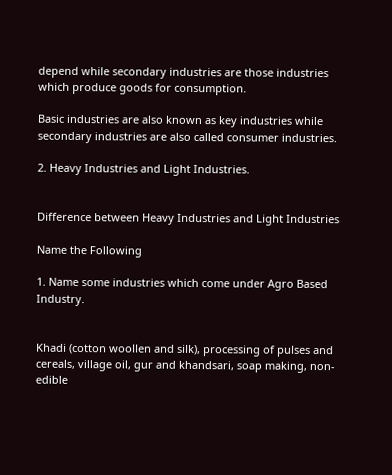depend while secondary industries are those industries which produce goods for consumption.

Basic industries are also known as key industries while secondary industries are also called consumer industries.

2. Heavy Industries and Light Industries.


Difference between Heavy Industries and Light Industries

Name the Following

1. Name some industries which come under Agro Based Industry.


Khadi (cotton woollen and silk), processing of pulses and cereals, village oil, gur and khandsari, soap making, non-edible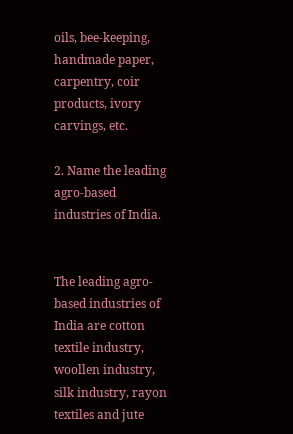oils, bee-keeping, handmade paper, carpentry, coir products, ivory carvings, etc.

2. Name the leading agro-based industries of India.


The leading agro-based industries of India are cotton textile industry, woollen industry, silk industry, rayon textiles and jute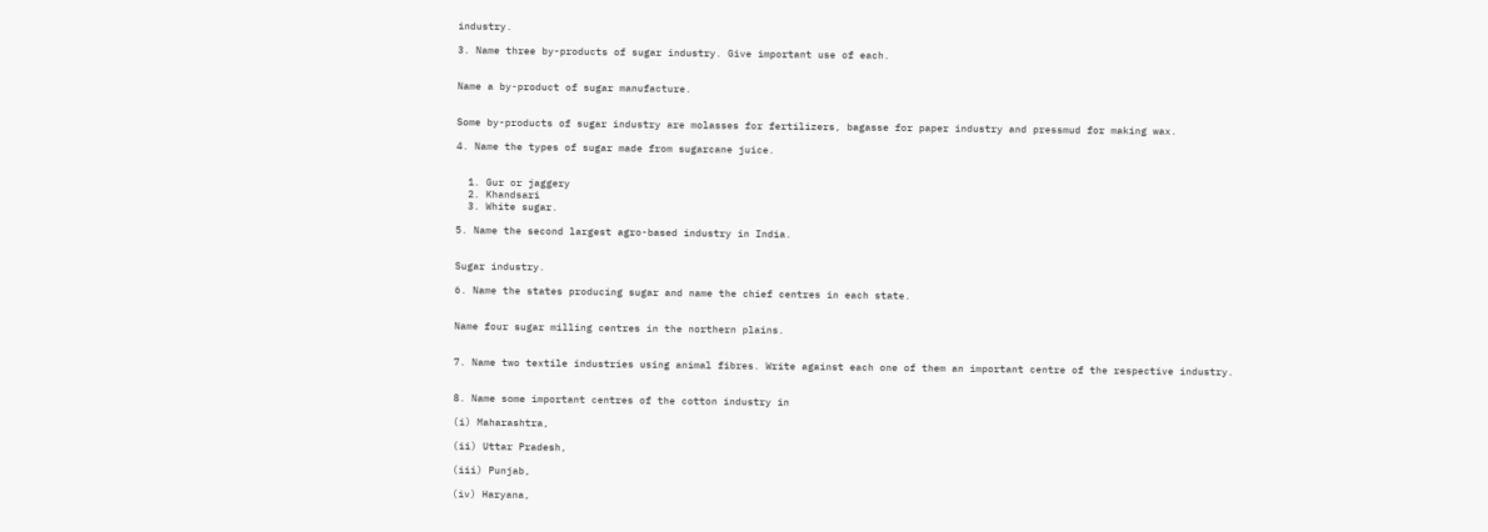industry.

3. Name three by-products of sugar industry. Give important use of each.


Name a by-product of sugar manufacture.


Some by-products of sugar industry are molasses for fertilizers, bagasse for paper industry and pressmud for making wax.

4. Name the types of sugar made from sugarcane juice.


  1. Gur or jaggery
  2. Khandsari
  3. White sugar.

5. Name the second largest agro-based industry in India.


Sugar industry.

6. Name the states producing sugar and name the chief centres in each state.


Name four sugar milling centres in the northern plains.


7. Name two textile industries using animal fibres. Write against each one of them an important centre of the respective industry.


8. Name some important centres of the cotton industry in

(i) Maharashtra,

(ii) Uttar Pradesh,

(iii) Punjab,

(iv) Haryana,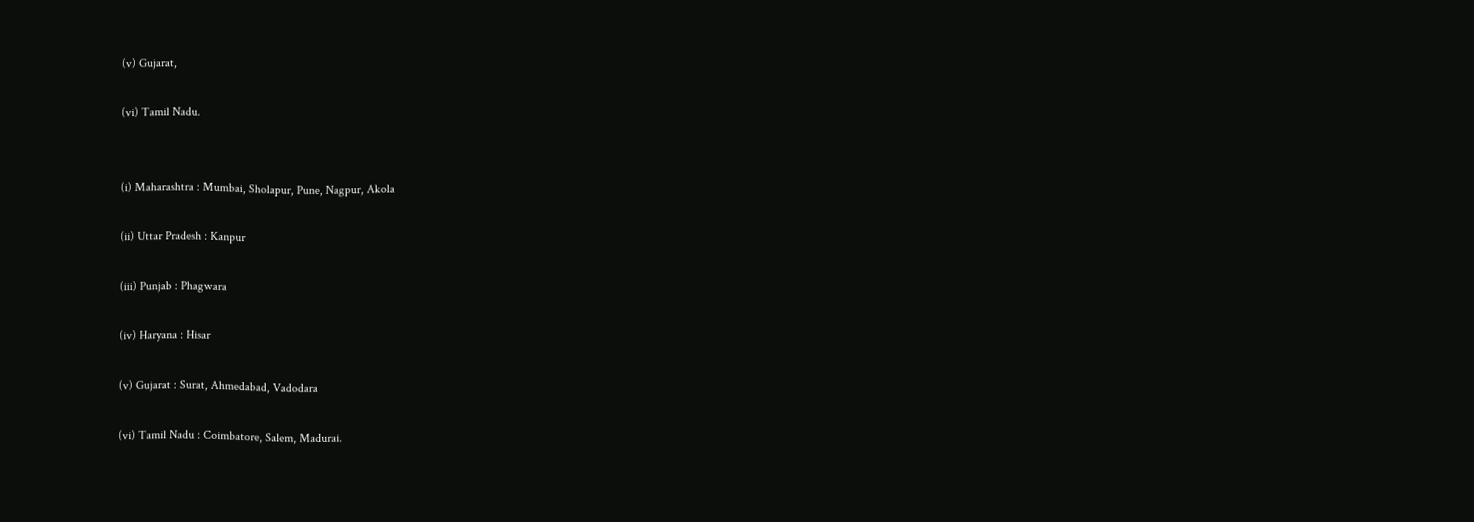(v) Gujarat,

(vi) Tamil Nadu.


(i) Maharashtra : Mumbai, Sholapur, Pune, Nagpur, Akola

(ii) Uttar Pradesh : Kanpur

(iii) Punjab : Phagwara

(iv) Haryana : Hisar

(v) Gujarat : Surat, Ahmedabad, Vadodara

(vi) Tamil Nadu : Coimbatore, Salem, Madurai.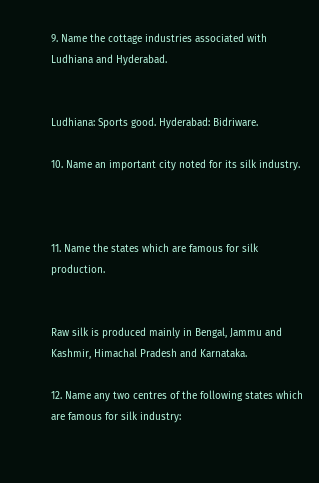9. Name the cottage industries associated with Ludhiana and Hyderabad.


Ludhiana: Sports good. Hyderabad: Bidriware.

10. Name an important city noted for its silk industry.



11. Name the states which are famous for silk production.


Raw silk is produced mainly in Bengal, Jammu and Kashmir, Himachal Pradesh and Karnataka.

12. Name any two centres of the following states which are famous for silk industry: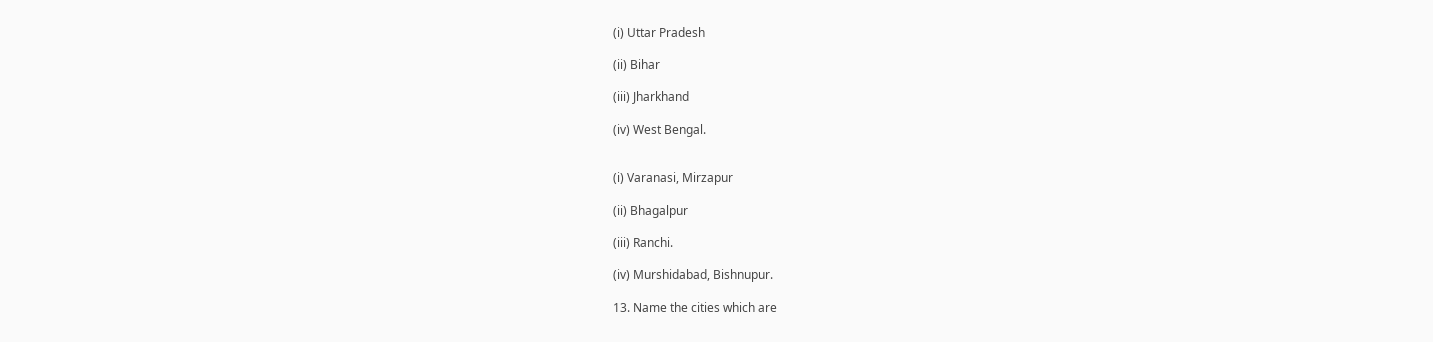(i) Uttar Pradesh

(ii) Bihar

(iii) Jharkhand

(iv) West Bengal.


(i) Varanasi, Mirzapur

(ii) Bhagalpur

(iii) Ranchi.

(iv) Murshidabad, Bishnupur.

13. Name the cities which are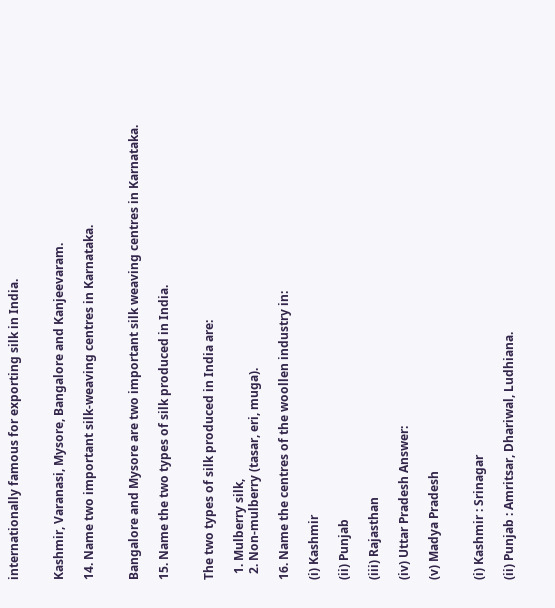internationally famous for exporting silk in India.


Kashmir, Varanasi, Mysore, Bangalore and Kanjeevaram.

14. Name two important silk-weaving centres in Karnataka.


Bangalore and Mysore are two important silk weaving centres in Karnataka.

15. Name the two types of silk produced in India.


The two types of silk produced in India are:

  1. Mulberry silk,
  2. Non-mulberry (tasar, eri, muga).

16. Name the centres of the woollen industry in:

(i) Kashmir

(ii) Punjab

(iii) Rajasthan

(iv) Uttar Pradesh Answer:

(v) Madya Pradesh


(i) Kashmir : Srinagar

(ii) Punjab : Amritsar, Dhariwal, Ludhiana.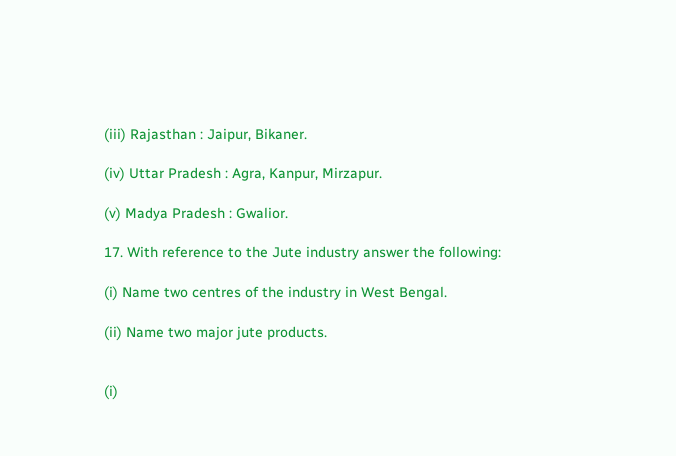(iii) Rajasthan : Jaipur, Bikaner.

(iv) Uttar Pradesh : Agra, Kanpur, Mirzapur.

(v) Madya Pradesh : Gwalior.

17. With reference to the Jute industry answer the following:

(i) Name two centres of the industry in West Bengal.

(ii) Name two major jute products.


(i)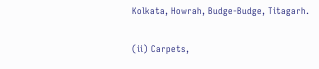Kolkata, Howrah, Budge-Budge, Titagarh.

(ii) Carpets,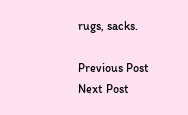rugs, sacks.

Previous Post Next Post